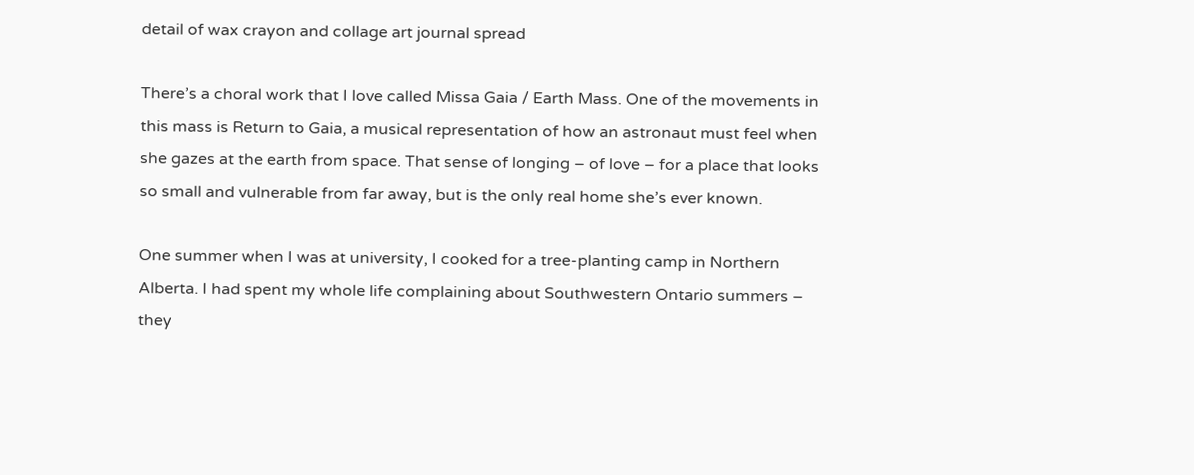detail of wax crayon and collage art journal spread

There’s a choral work that I love called Missa Gaia / Earth Mass. One of the movements in this mass is Return to Gaia, a musical representation of how an astronaut must feel when she gazes at the earth from space. That sense of longing – of love – for a place that looks so small and vulnerable from far away, but is the only real home she’s ever known.

One summer when I was at university, I cooked for a tree-planting camp in Northern Alberta. I had spent my whole life complaining about Southwestern Ontario summers – they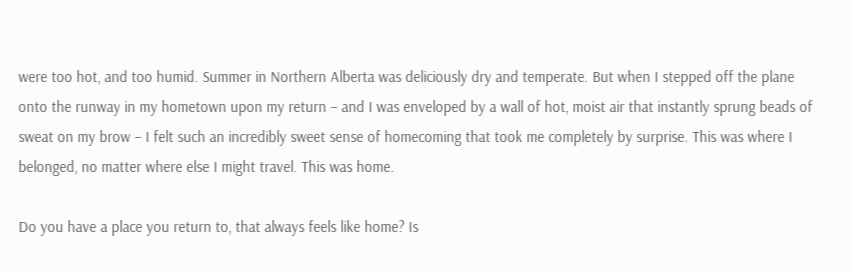were too hot, and too humid. Summer in Northern Alberta was deliciously dry and temperate. But when I stepped off the plane onto the runway in my hometown upon my return – and I was enveloped by a wall of hot, moist air that instantly sprung beads of sweat on my brow – I felt such an incredibly sweet sense of homecoming that took me completely by surprise. This was where I belonged, no matter where else I might travel. This was home.

Do you have a place you return to, that always feels like home? Is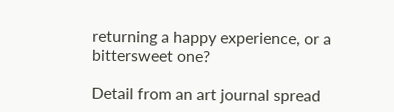returning a happy experience, or a bittersweet one?

Detail from an art journal spread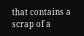that contains a scrap of a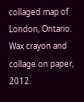collaged map of London, Ontario. Wax crayon and collage on paper, 2012.